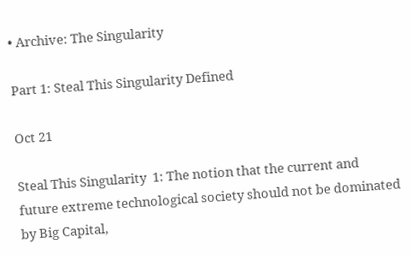• Archive: The Singularity

Part 1: Steal This Singularity Defined

Oct 21

Steal This Singularity  1: The notion that the current and future extreme technological society should not be dominated by Big Capital,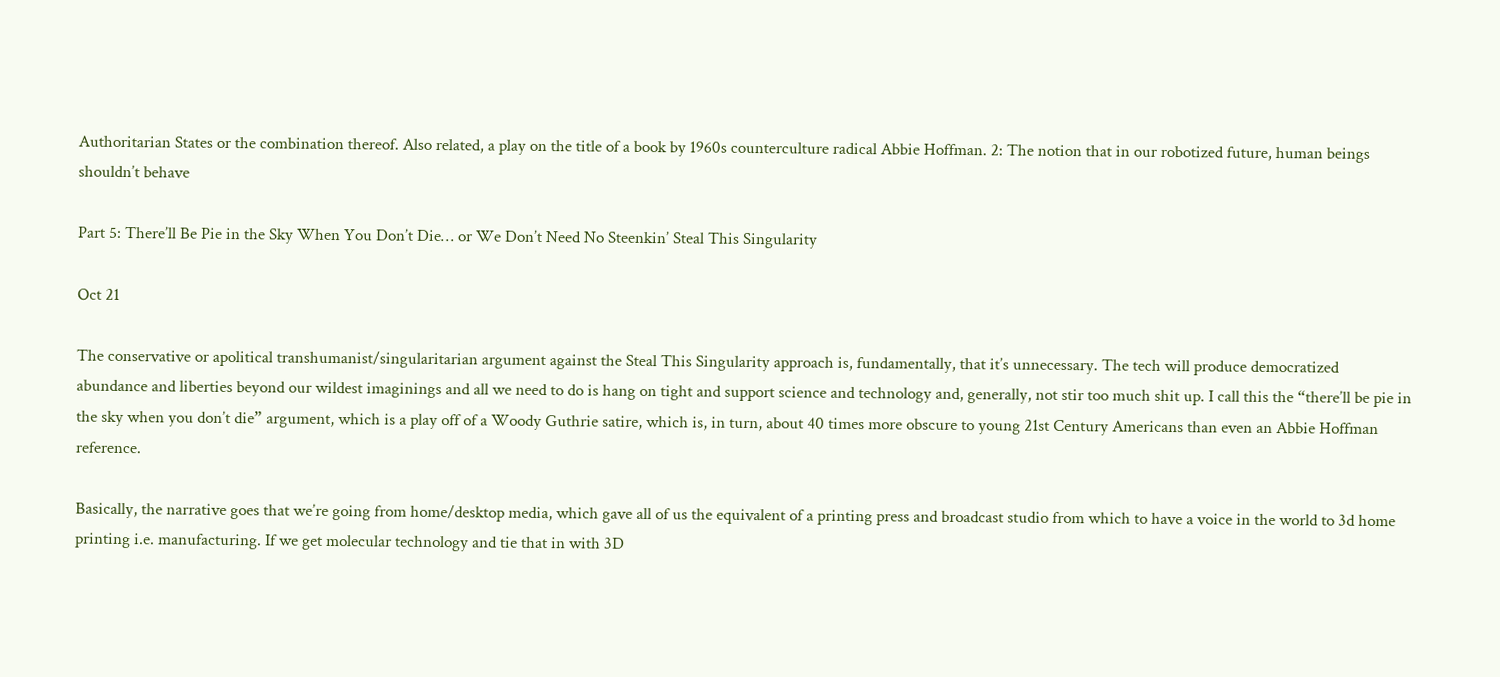Authoritarian States or the combination thereof. Also related, a play on the title of a book by 1960s counterculture radical Abbie Hoffman. 2: The notion that in our robotized future, human beings shouldn’t behave

Part 5: There’ll Be Pie in the Sky When You Don’t Die… or We Don’t Need No Steenkin’ Steal This Singularity

Oct 21

The conservative or apolitical transhumanist/singularitarian argument against the Steal This Singularity approach is, fundamentally, that it’s unnecessary. The tech will produce democratized abundance and liberties beyond our wildest imaginings and all we need to do is hang on tight and support science and technology and, generally, not stir too much shit up. I call this the “there’ll be pie in the sky when you don’t die” argument, which is a play off of a Woody Guthrie satire, which is, in turn, about 40 times more obscure to young 21st Century Americans than even an Abbie Hoffman reference.

Basically, the narrative goes that we’re going from home/desktop media, which gave all of us the equivalent of a printing press and broadcast studio from which to have a voice in the world to 3d home printing i.e. manufacturing. If we get molecular technology and tie that in with 3D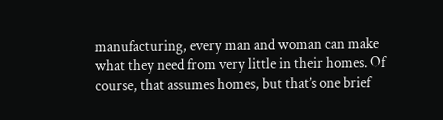manufacturing, every man and woman can make what they need from very little in their homes. Of course, that assumes homes, but that’s one brief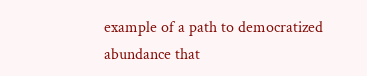example of a path to democratized abundance that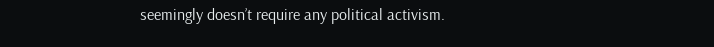seemingly doesn’t require any political activism.